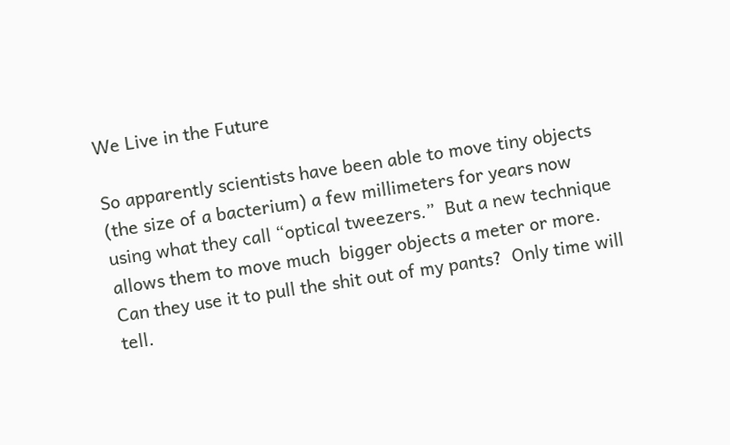We Live in the Future

So apparently scientists have been able to move tiny objects (the size of a bacterium) a few millimeters for years now using what they call “optical tweezers.”  But a new technique allows them to move much  bigger objects a meter or more.  Can they use it to pull the shit out of my pants?  Only time will tell.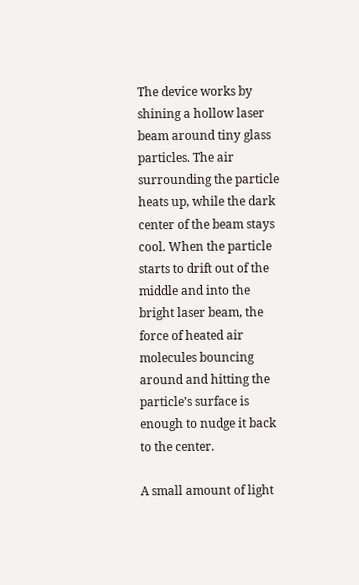The device works by shining a hollow laser beam around tiny glass particles. The air surrounding the particle heats up, while the dark center of the beam stays cool. When the particle starts to drift out of the middle and into the bright laser beam, the force of heated air molecules bouncing around and hitting the particle’s surface is enough to nudge it back to the center.

A small amount of light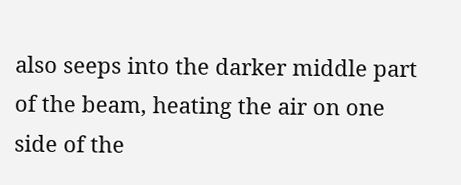also seeps into the darker middle part of the beam, heating the air on one side of the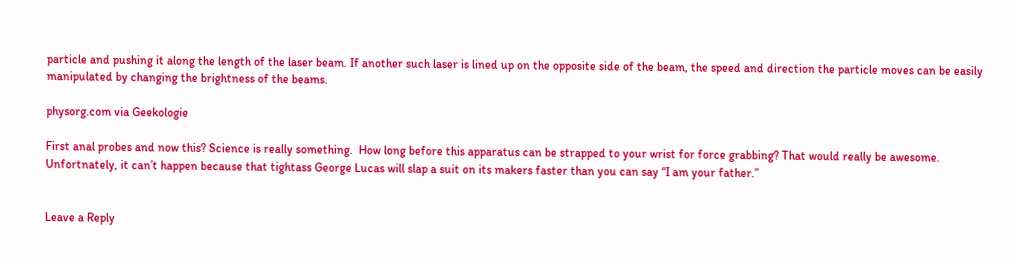particle and pushing it along the length of the laser beam. If another such laser is lined up on the opposite side of the beam, the speed and direction the particle moves can be easily manipulated by changing the brightness of the beams.

physorg.com via Geekologie

First anal probes and now this? Science is really something.  How long before this apparatus can be strapped to your wrist for force grabbing? That would really be awesome.  Unfortnately, it can’t happen because that tightass George Lucas will slap a suit on its makers faster than you can say “I am your father.”


Leave a Reply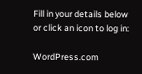Fill in your details below or click an icon to log in:

WordPress.com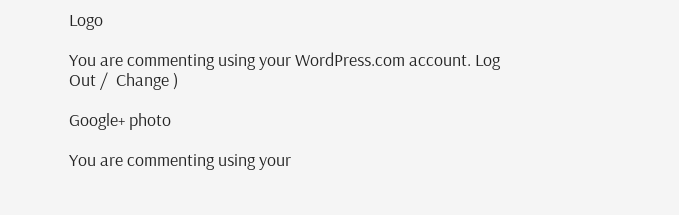Logo

You are commenting using your WordPress.com account. Log Out /  Change )

Google+ photo

You are commenting using your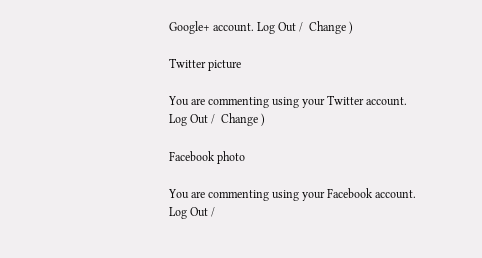Google+ account. Log Out /  Change )

Twitter picture

You are commenting using your Twitter account. Log Out /  Change )

Facebook photo

You are commenting using your Facebook account. Log Out /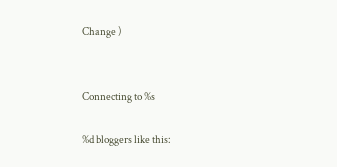Change )


Connecting to %s

%d bloggers like this: